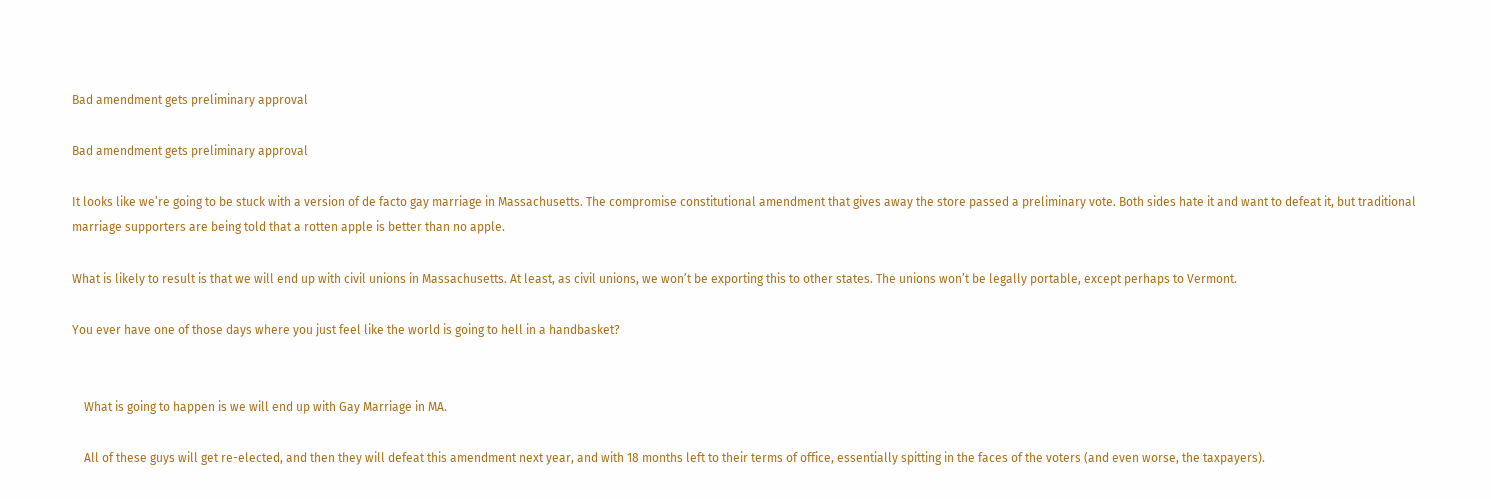Bad amendment gets preliminary approval

Bad amendment gets preliminary approval

It looks like we’re going to be stuck with a version of de facto gay marriage in Massachusetts. The compromise constitutional amendment that gives away the store passed a preliminary vote. Both sides hate it and want to defeat it, but traditional marriage supporters are being told that a rotten apple is better than no apple.

What is likely to result is that we will end up with civil unions in Massachusetts. At least, as civil unions, we won’t be exporting this to other states. The unions won’t be legally portable, except perhaps to Vermont.

You ever have one of those days where you just feel like the world is going to hell in a handbasket?


    What is going to happen is we will end up with Gay Marriage in MA.

    All of these guys will get re-elected, and then they will defeat this amendment next year, and with 18 months left to their terms of office, essentially spitting in the faces of the voters (and even worse, the taxpayers).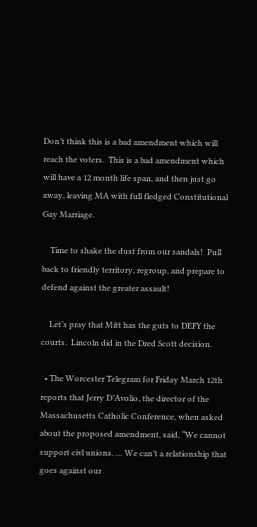Don’t think this is a bad amendment which will reach the voters.  This is a bad amendment which will have a 12 month life span, and then just go away, leaving MA with full fledged Constitutional Gay Marriage.

    Time to shake the dust from our sandals!  Pull back to friendly territory, regroup, and prepare to defend against the greater assault!

    Let’s pray that Mitt has the guts to DEFY the courts.  Lincoln did in the Dred Scott decision.

  • The Worcester Telegram for Friday March 12th reports that Jerry D’Avolio, the director of the Massachusetts Catholic Conference, when asked about the proposed amendment, said, “We cannot support civl unions. … We can’t a relationship that goes against our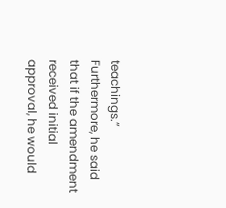teachings.”  Furthermore, he said that if the amendment received initial approval, he would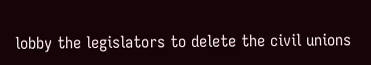lobby the legislators to delete the civil unions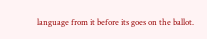language from it before its goes on the ballot.